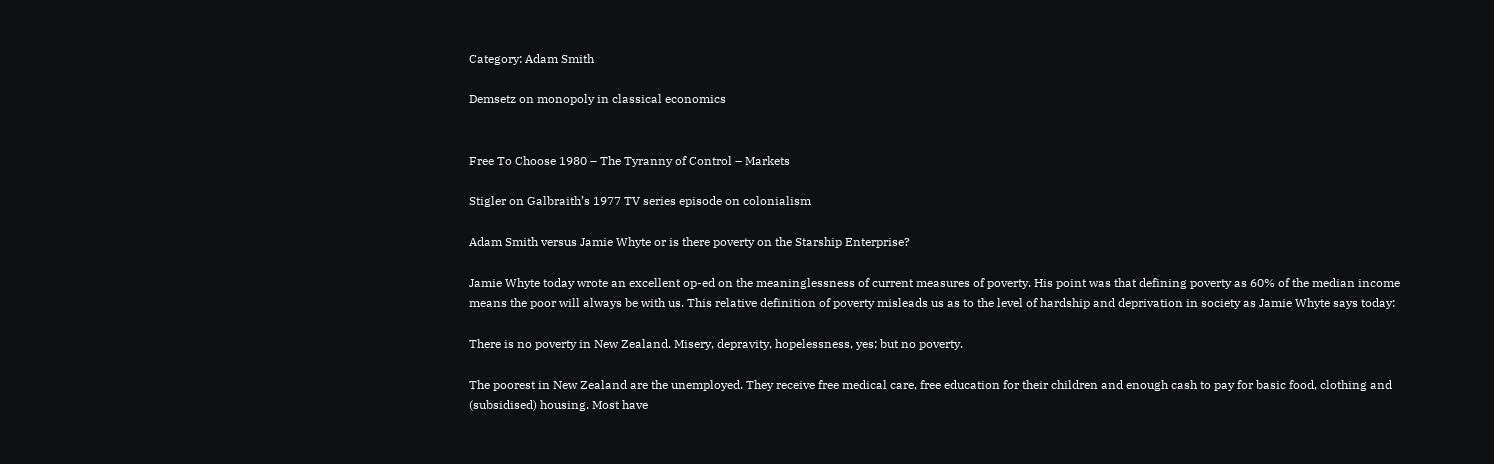Category: Adam Smith

Demsetz on monopoly in classical economics


Free To Choose 1980 – The Tyranny of Control – Markets

Stigler on Galbraith’s 1977 TV series episode on colonialism

Adam Smith versus Jamie Whyte or is there poverty on the Starship Enterprise?

Jamie Whyte today wrote an excellent op-ed on the meaninglessness of current measures of poverty. His point was that defining poverty as 60% of the median income means the poor will always be with us. This relative definition of poverty misleads us as to the level of hardship and deprivation in society as Jamie Whyte says today:

There is no poverty in New Zealand. Misery, depravity, hopelessness, yes; but no poverty.

The poorest in New Zealand are the unemployed. They receive free medical care, free education for their children and enough cash to pay for basic food, clothing and (subsidised) housing. Most have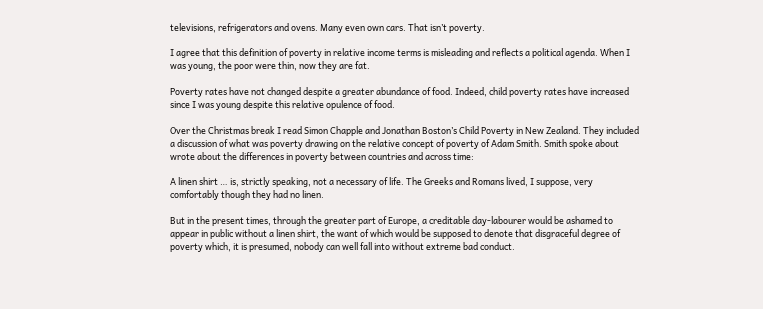televisions, refrigerators and ovens. Many even own cars. That isn’t poverty.

I agree that this definition of poverty in relative income terms is misleading and reflects a political agenda. When I was young, the poor were thin, now they are fat.

Poverty rates have not changed despite a greater abundance of food. Indeed, child poverty rates have increased since I was young despite this relative opulence of food.

Over the Christmas break I read Simon Chapple and Jonathan Boston’s Child Poverty in New Zealand. They included a discussion of what was poverty drawing on the relative concept of poverty of Adam Smith. Smith spoke about wrote about the differences in poverty between countries and across time:

A linen shirt … is, strictly speaking, not a necessary of life. The Greeks and Romans lived, I suppose, very comfortably though they had no linen.

But in the present times, through the greater part of Europe, a creditable day-labourer would be ashamed to appear in public without a linen shirt, the want of which would be supposed to denote that disgraceful degree of poverty which, it is presumed, nobody can well fall into without extreme bad conduct.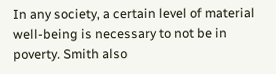In any society, a certain level of material well-being is necessary to not be in poverty. Smith also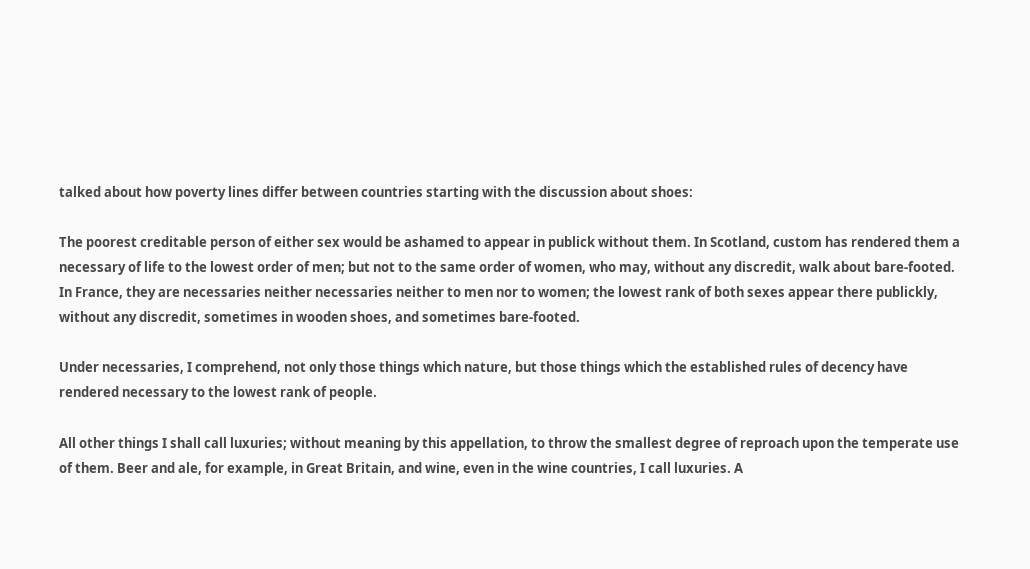talked about how poverty lines differ between countries starting with the discussion about shoes:

The poorest creditable person of either sex would be ashamed to appear in publick without them. In Scotland, custom has rendered them a necessary of life to the lowest order of men; but not to the same order of women, who may, without any discredit, walk about bare-footed. In France, they are necessaries neither necessaries neither to men nor to women; the lowest rank of both sexes appear there publickly, without any discredit, sometimes in wooden shoes, and sometimes bare-footed.

Under necessaries, I comprehend, not only those things which nature, but those things which the established rules of decency have rendered necessary to the lowest rank of people.

All other things I shall call luxuries; without meaning by this appellation, to throw the smallest degree of reproach upon the temperate use of them. Beer and ale, for example, in Great Britain, and wine, even in the wine countries, I call luxuries. A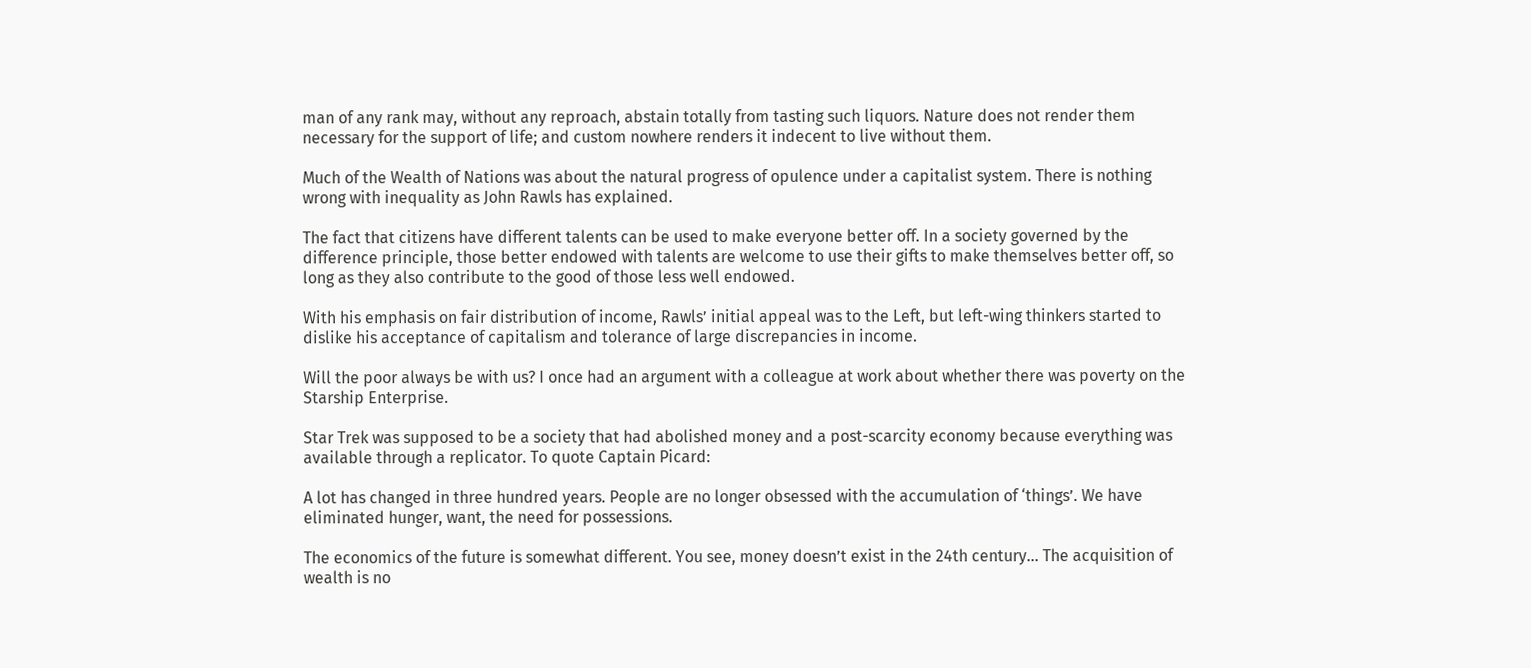man of any rank may, without any reproach, abstain totally from tasting such liquors. Nature does not render them necessary for the support of life; and custom nowhere renders it indecent to live without them.

Much of the Wealth of Nations was about the natural progress of opulence under a capitalist system. There is nothing wrong with inequality as John Rawls has explained.

The fact that citizens have different talents can be used to make everyone better off. In a society governed by the difference principle, those better endowed with talents are welcome to use their gifts to make themselves better off, so long as they also contribute to the good of those less well endowed.

With his emphasis on fair distribution of income, Rawls’ initial appeal was to the Left, but left-wing thinkers started to dislike his acceptance of capitalism and tolerance of large discrepancies in income.

Will the poor always be with us? I once had an argument with a colleague at work about whether there was poverty on the Starship Enterprise.

Star Trek was supposed to be a society that had abolished money and a post-scarcity economy because everything was available through a replicator. To quote Captain Picard:

A lot has changed in three hundred years. People are no longer obsessed with the accumulation of ‘things’. We have eliminated hunger, want, the need for possessions.

The economics of the future is somewhat different. You see, money doesn’t exist in the 24th century… The acquisition of wealth is no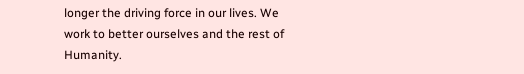longer the driving force in our lives. We work to better ourselves and the rest of Humanity.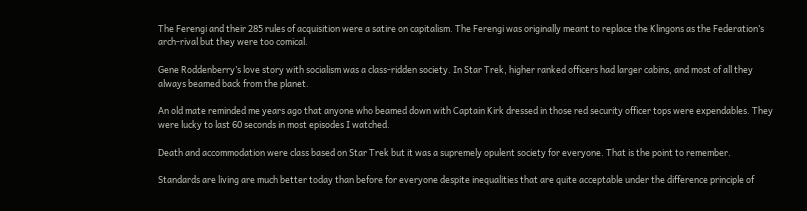The Ferengi and their 285 rules of acquisition were a satire on capitalism. The Ferengi was originally meant to replace the Klingons as the Federation’s arch-rival but they were too comical.

Gene Roddenberry’s love story with socialism was a class-ridden society. In Star Trek, higher ranked officers had larger cabins, and most of all they always beamed back from the planet.

An old mate reminded me years ago that anyone who beamed down with Captain Kirk dressed in those red security officer tops were expendables. They were lucky to last 60 seconds in most episodes I watched.

Death and accommodation were class based on Star Trek but it was a supremely opulent society for everyone. That is the point to remember.

Standards are living are much better today than before for everyone despite inequalities that are quite acceptable under the difference principle of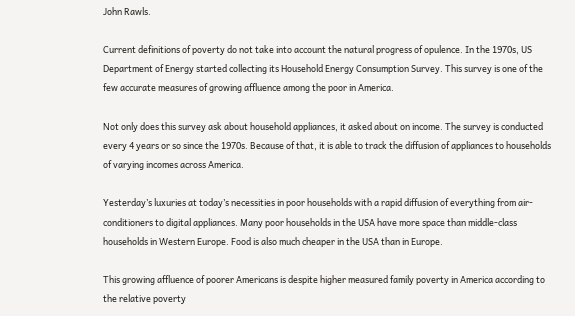John Rawls.

Current definitions of poverty do not take into account the natural progress of opulence. In the 1970s, US Department of Energy started collecting its Household Energy Consumption Survey. This survey is one of the few accurate measures of growing affluence among the poor in America.

Not only does this survey ask about household appliances, it asked about on income. The survey is conducted every 4 years or so since the 1970s. Because of that, it is able to track the diffusion of appliances to households of varying incomes across America.

Yesterday’s luxuries at today’s necessities in poor households with a rapid diffusion of everything from air-conditioners to digital appliances. Many poor households in the USA have more space than middle-class households in Western Europe. Food is also much cheaper in the USA than in Europe.

This growing affluence of poorer Americans is despite higher measured family poverty in America according to the relative poverty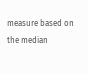measure based on the median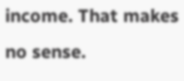income. That makes no sense.